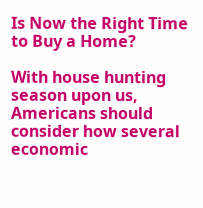Is Now the Right Time to Buy a Home?

With house hunting season upon us, Americans should consider how several economic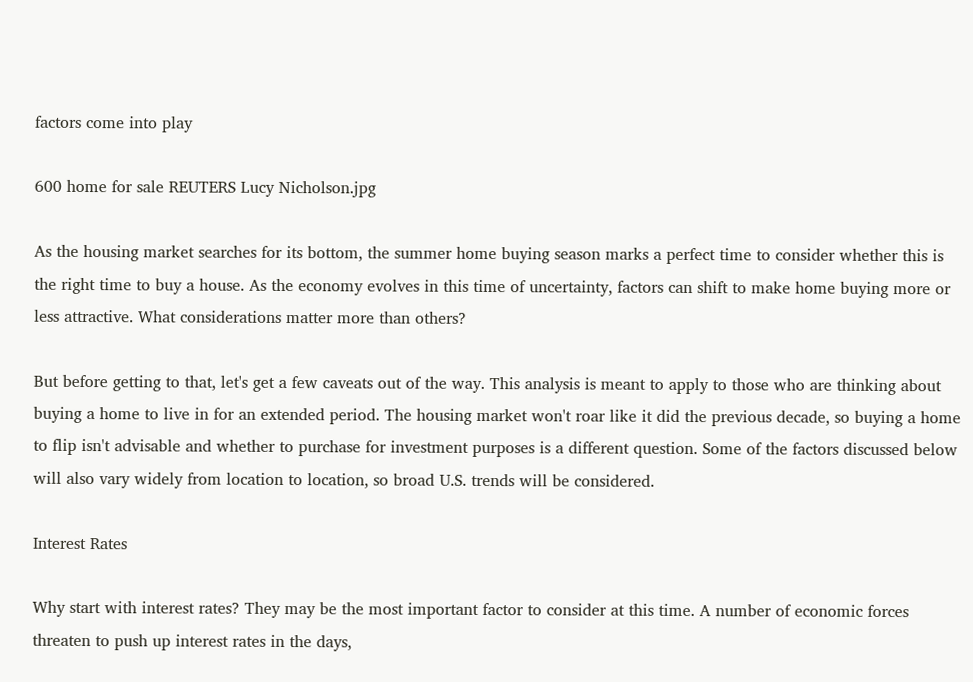factors come into play

600 home for sale REUTERS Lucy Nicholson.jpg

As the housing market searches for its bottom, the summer home buying season marks a perfect time to consider whether this is the right time to buy a house. As the economy evolves in this time of uncertainty, factors can shift to make home buying more or less attractive. What considerations matter more than others?

But before getting to that, let's get a few caveats out of the way. This analysis is meant to apply to those who are thinking about buying a home to live in for an extended period. The housing market won't roar like it did the previous decade, so buying a home to flip isn't advisable and whether to purchase for investment purposes is a different question. Some of the factors discussed below will also vary widely from location to location, so broad U.S. trends will be considered.

Interest Rates

Why start with interest rates? They may be the most important factor to consider at this time. A number of economic forces threaten to push up interest rates in the days,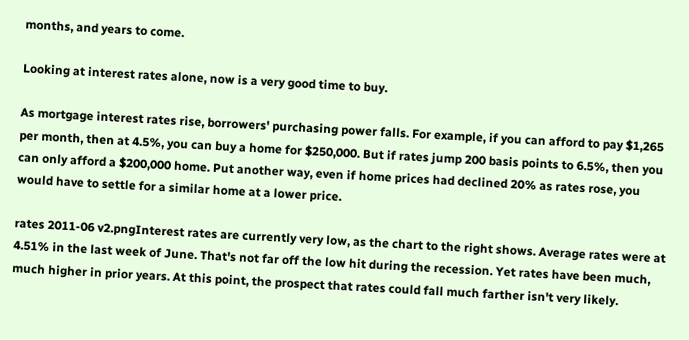months, and years to come.

Looking at interest rates alone, now is a very good time to buy.

As mortgage interest rates rise, borrowers' purchasing power falls. For example, if you can afford to pay $1,265 per month, then at 4.5%, you can buy a home for $250,000. But if rates jump 200 basis points to 6.5%, then you can only afford a $200,000 home. Put another way, even if home prices had declined 20% as rates rose, you would have to settle for a similar home at a lower price.

rates 2011-06 v2.pngInterest rates are currently very low, as the chart to the right shows. Average rates were at 4.51% in the last week of June. That's not far off the low hit during the recession. Yet rates have been much, much higher in prior years. At this point, the prospect that rates could fall much farther isn't very likely.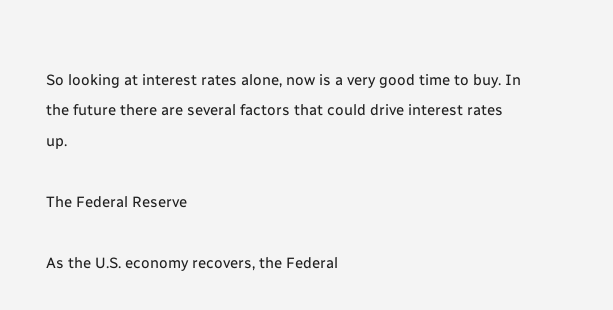So looking at interest rates alone, now is a very good time to buy. In the future there are several factors that could drive interest rates up.

The Federal Reserve

As the U.S. economy recovers, the Federal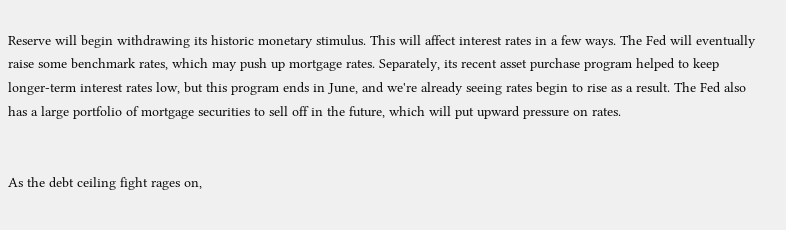Reserve will begin withdrawing its historic monetary stimulus. This will affect interest rates in a few ways. The Fed will eventually raise some benchmark rates, which may push up mortgage rates. Separately, its recent asset purchase program helped to keep longer-term interest rates low, but this program ends in June, and we're already seeing rates begin to rise as a result. The Fed also has a large portfolio of mortgage securities to sell off in the future, which will put upward pressure on rates.


As the debt ceiling fight rages on,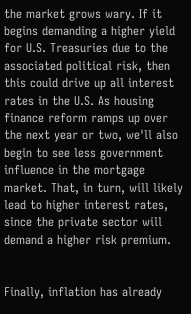the market grows wary. If it begins demanding a higher yield for U.S. Treasuries due to the associated political risk, then this could drive up all interest rates in the U.S. As housing finance reform ramps up over the next year or two, we'll also begin to see less government influence in the mortgage market. That, in turn, will likely lead to higher interest rates, since the private sector will demand a higher risk premium.


Finally, inflation has already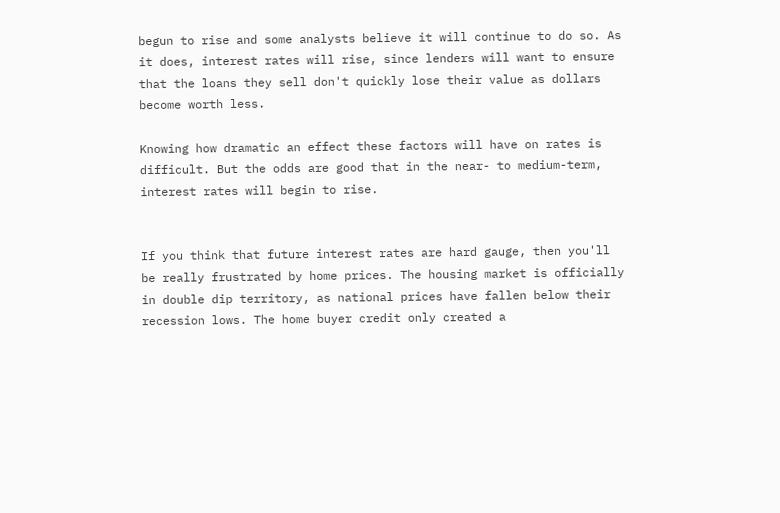begun to rise and some analysts believe it will continue to do so. As it does, interest rates will rise, since lenders will want to ensure that the loans they sell don't quickly lose their value as dollars become worth less.

Knowing how dramatic an effect these factors will have on rates is difficult. But the odds are good that in the near- to medium-term, interest rates will begin to rise.


If you think that future interest rates are hard gauge, then you'll be really frustrated by home prices. The housing market is officially in double dip territory, as national prices have fallen below their recession lows. The home buyer credit only created a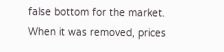false bottom for the market. When it was removed, prices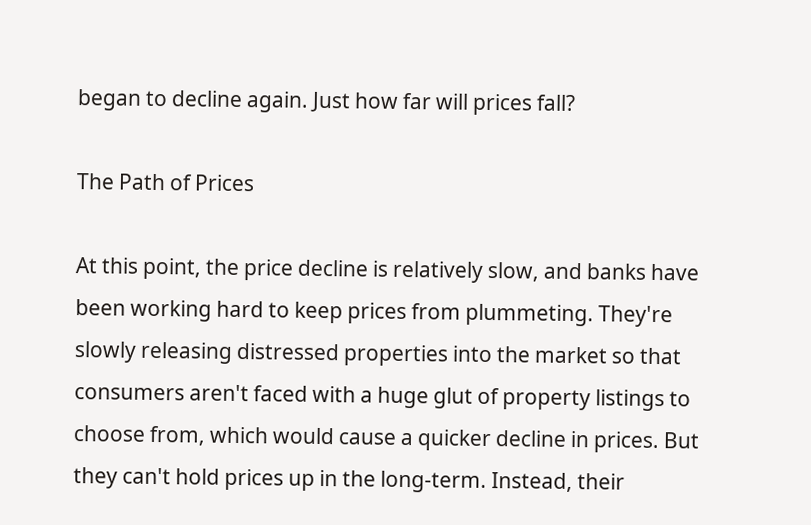began to decline again. Just how far will prices fall?

The Path of Prices

At this point, the price decline is relatively slow, and banks have been working hard to keep prices from plummeting. They're slowly releasing distressed properties into the market so that consumers aren't faced with a huge glut of property listings to choose from, which would cause a quicker decline in prices. But they can't hold prices up in the long-term. Instead, their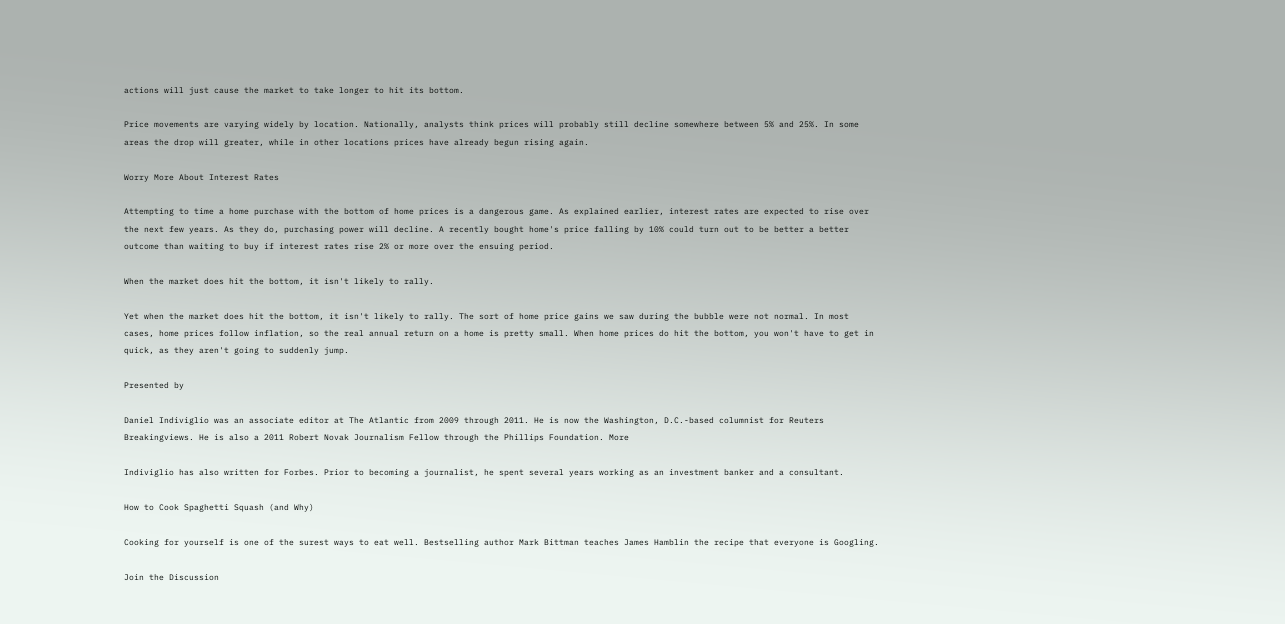actions will just cause the market to take longer to hit its bottom.

Price movements are varying widely by location. Nationally, analysts think prices will probably still decline somewhere between 5% and 25%. In some areas the drop will greater, while in other locations prices have already begun rising again.

Worry More About Interest Rates

Attempting to time a home purchase with the bottom of home prices is a dangerous game. As explained earlier, interest rates are expected to rise over the next few years. As they do, purchasing power will decline. A recently bought home's price falling by 10% could turn out to be better a better outcome than waiting to buy if interest rates rise 2% or more over the ensuing period.

When the market does hit the bottom, it isn't likely to rally.

Yet when the market does hit the bottom, it isn't likely to rally. The sort of home price gains we saw during the bubble were not normal. In most cases, home prices follow inflation, so the real annual return on a home is pretty small. When home prices do hit the bottom, you won't have to get in quick, as they aren't going to suddenly jump.

Presented by

Daniel Indiviglio was an associate editor at The Atlantic from 2009 through 2011. He is now the Washington, D.C.-based columnist for Reuters Breakingviews. He is also a 2011 Robert Novak Journalism Fellow through the Phillips Foundation. More

Indiviglio has also written for Forbes. Prior to becoming a journalist, he spent several years working as an investment banker and a consultant.

How to Cook Spaghetti Squash (and Why)

Cooking for yourself is one of the surest ways to eat well. Bestselling author Mark Bittman teaches James Hamblin the recipe that everyone is Googling.

Join the Discussion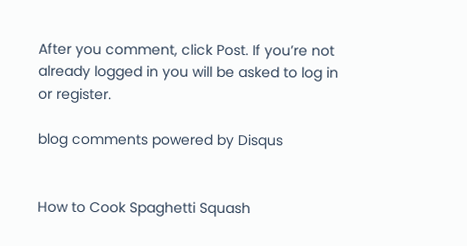After you comment, click Post. If you’re not already logged in you will be asked to log in or register.

blog comments powered by Disqus


How to Cook Spaghetti Squash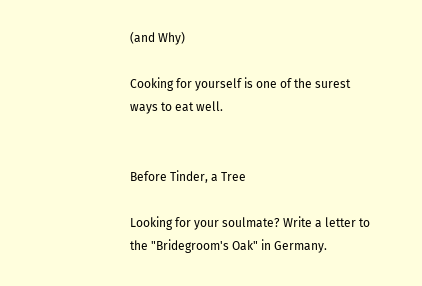(and Why)

Cooking for yourself is one of the surest ways to eat well.


Before Tinder, a Tree

Looking for your soulmate? Write a letter to the "Bridegroom's Oak" in Germany.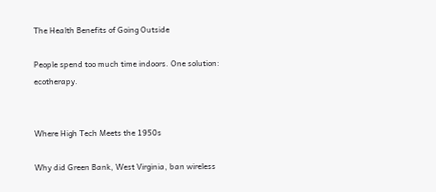The Health Benefits of Going Outside

People spend too much time indoors. One solution: ecotherapy.


Where High Tech Meets the 1950s

Why did Green Bank, West Virginia, ban wireless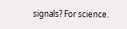signals? For science.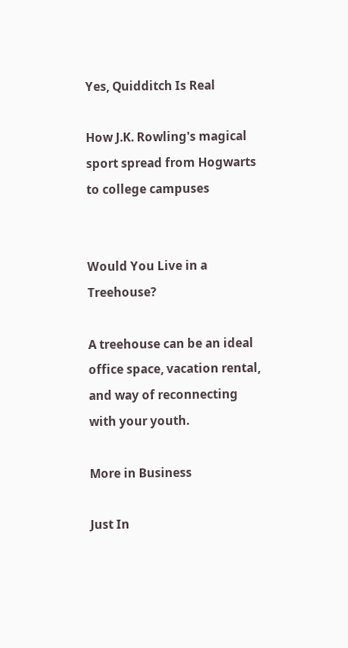Yes, Quidditch Is Real

How J.K. Rowling's magical sport spread from Hogwarts to college campuses


Would You Live in a Treehouse?

A treehouse can be an ideal office space, vacation rental, and way of reconnecting with your youth.

More in Business

Just In